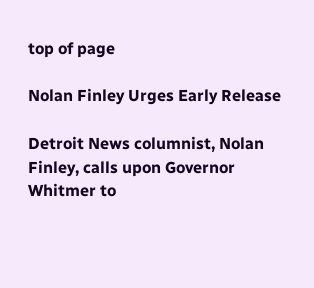top of page

Nolan Finley Urges Early Release

Detroit News columnist, Nolan Finley, calls upon Governor Whitmer to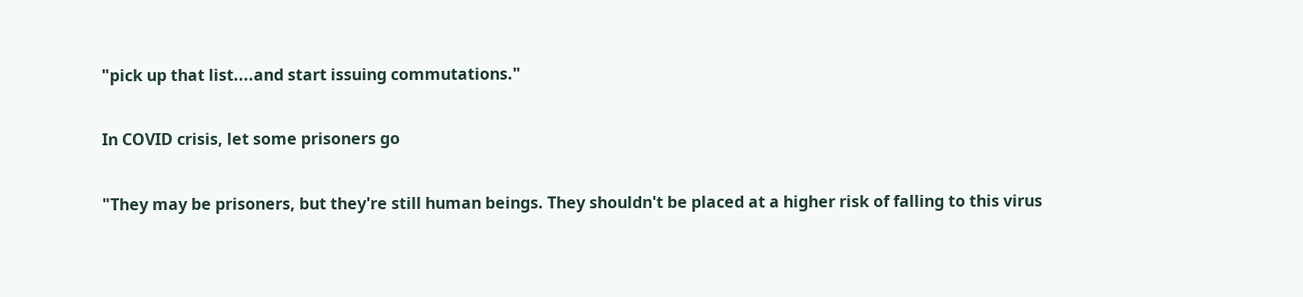"pick up that list....and start issuing commutations."

In COVID crisis, let some prisoners go

"They may be prisoners, but they're still human beings. They shouldn't be placed at a higher risk of falling to this virus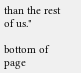than the rest of us."

bottom of page